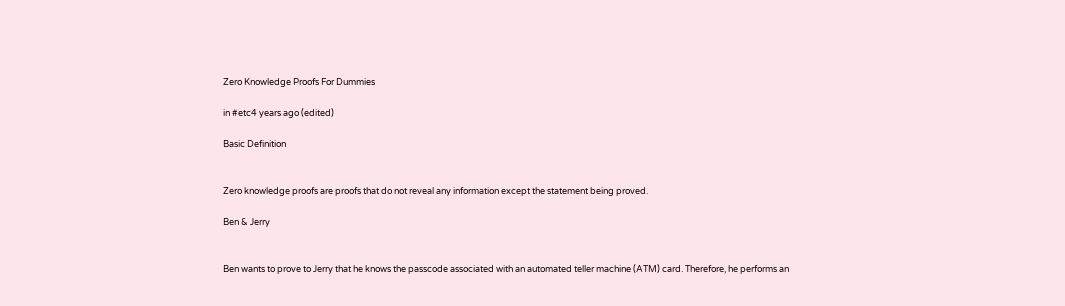Zero Knowledge Proofs For Dummies

in #etc4 years ago (edited)

Basic Definition


Zero knowledge proofs are proofs that do not reveal any information except the statement being proved.

Ben & Jerry


Ben wants to prove to Jerry that he knows the passcode associated with an automated teller machine (ATM) card. Therefore, he performs an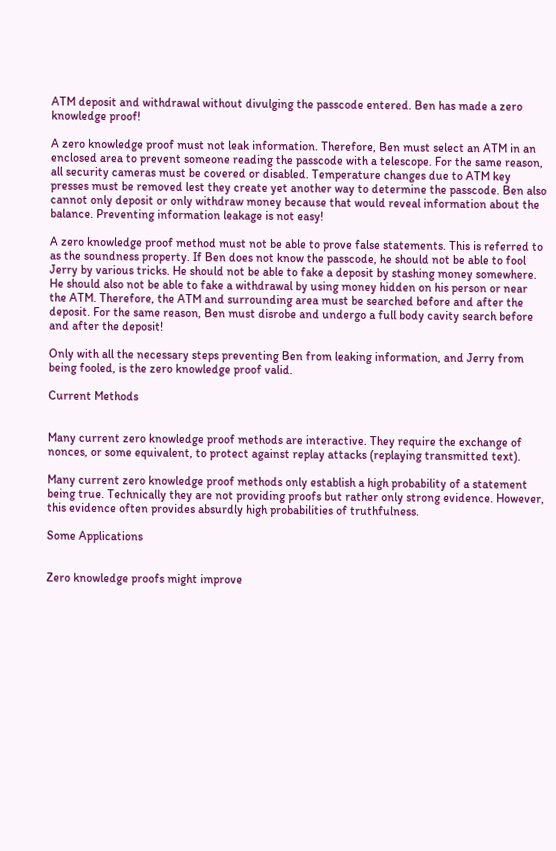ATM deposit and withdrawal without divulging the passcode entered. Ben has made a zero knowledge proof!

A zero knowledge proof must not leak information. Therefore, Ben must select an ATM in an enclosed area to prevent someone reading the passcode with a telescope. For the same reason, all security cameras must be covered or disabled. Temperature changes due to ATM key presses must be removed lest they create yet another way to determine the passcode. Ben also cannot only deposit or only withdraw money because that would reveal information about the balance. Preventing information leakage is not easy!

A zero knowledge proof method must not be able to prove false statements. This is referred to as the soundness property. If Ben does not know the passcode, he should not be able to fool Jerry by various tricks. He should not be able to fake a deposit by stashing money somewhere. He should also not be able to fake a withdrawal by using money hidden on his person or near the ATM. Therefore, the ATM and surrounding area must be searched before and after the deposit. For the same reason, Ben must disrobe and undergo a full body cavity search before and after the deposit!

Only with all the necessary steps preventing Ben from leaking information, and Jerry from being fooled, is the zero knowledge proof valid.

Current Methods


Many current zero knowledge proof methods are interactive. They require the exchange of nonces, or some equivalent, to protect against replay attacks (replaying transmitted text).

Many current zero knowledge proof methods only establish a high probability of a statement being true. Technically they are not providing proofs but rather only strong evidence. However, this evidence often provides absurdly high probabilities of truthfulness.

Some Applications


Zero knowledge proofs might improve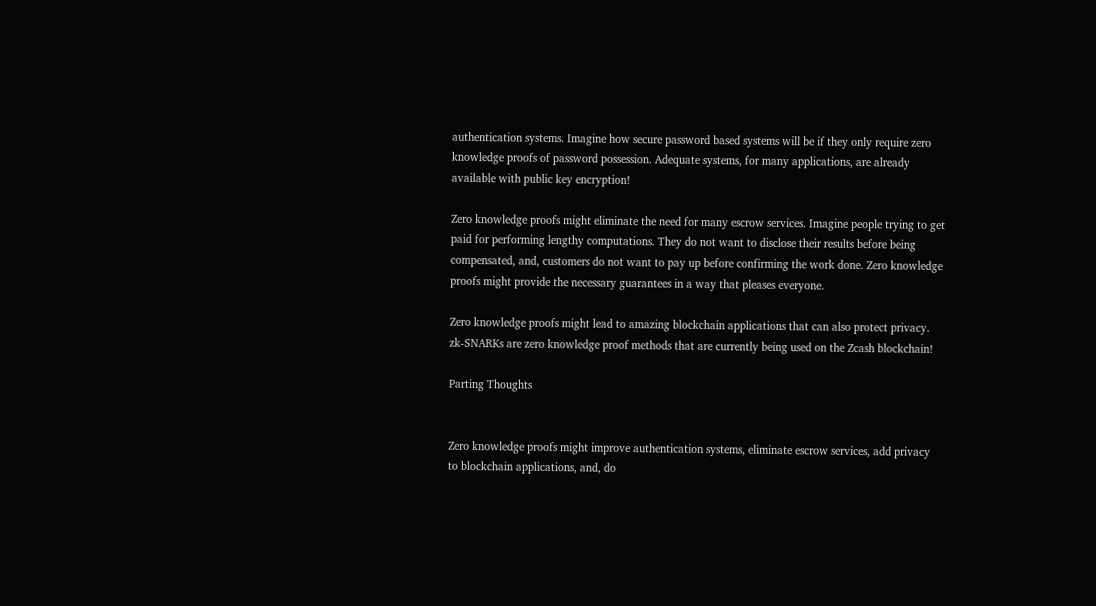authentication systems. Imagine how secure password based systems will be if they only require zero knowledge proofs of password possession. Adequate systems, for many applications, are already available with public key encryption!

Zero knowledge proofs might eliminate the need for many escrow services. Imagine people trying to get paid for performing lengthy computations. They do not want to disclose their results before being compensated, and, customers do not want to pay up before confirming the work done. Zero knowledge proofs might provide the necessary guarantees in a way that pleases everyone.

Zero knowledge proofs might lead to amazing blockchain applications that can also protect privacy. zk-SNARKs are zero knowledge proof methods that are currently being used on the Zcash blockchain!

Parting Thoughts


Zero knowledge proofs might improve authentication systems, eliminate escrow services, add privacy to blockchain applications, and, do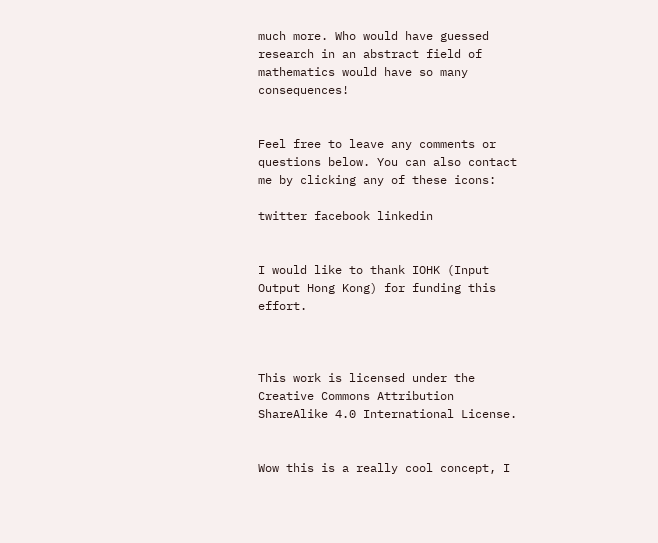much more. Who would have guessed research in an abstract field of mathematics would have so many consequences!


Feel free to leave any comments or questions below. You can also contact me by clicking any of these icons:

twitter facebook linkedin


I would like to thank IOHK (Input Output Hong Kong) for funding this effort.



This work is licensed under the Creative Commons Attribution ShareAlike 4.0 International License.


Wow this is a really cool concept, I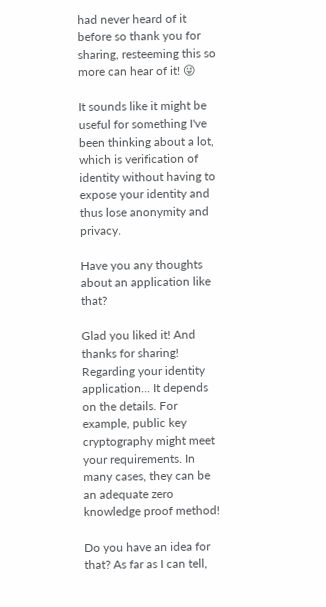had never heard of it before so thank you for sharing, resteeming this so more can hear of it! 😜

It sounds like it might be useful for something I've been thinking about a lot, which is verification of identity without having to expose your identity and thus lose anonymity and privacy.

Have you any thoughts about an application like that?

Glad you liked it! And thanks for sharing! Regarding your identity application... It depends on the details. For example, public key cryptography might meet your requirements. In many cases, they can be an adequate zero knowledge proof method!

Do you have an idea for that? As far as I can tell,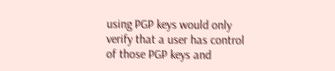using PGP keys would only verify that a user has control of those PGP keys and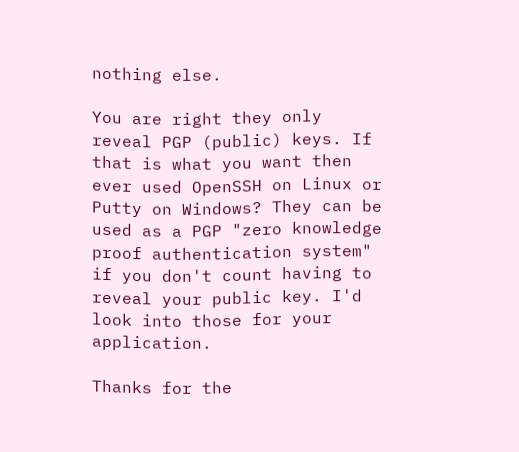nothing else.

You are right they only reveal PGP (public) keys. If that is what you want then ever used OpenSSH on Linux or Putty on Windows? They can be used as a PGP "zero knowledge proof authentication system" if you don't count having to reveal your public key. I'd look into those for your application.

Thanks for the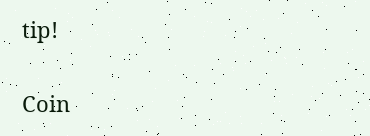tip!

Coin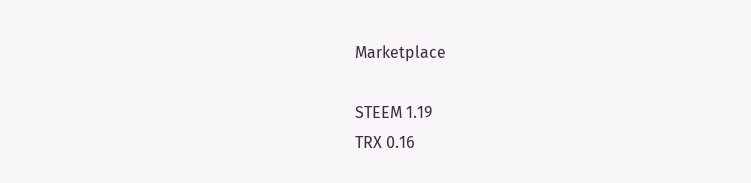Marketplace

STEEM 1.19
TRX 0.16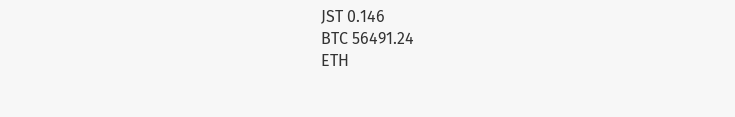JST 0.146
BTC 56491.24
ETH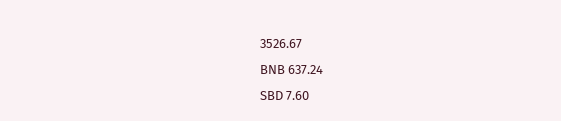3526.67
BNB 637.24
SBD 7.60